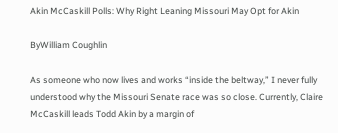Akin McCaskill Polls: Why Right Leaning Missouri May Opt for Akin

ByWilliam Coughlin

As someone who now lives and works “inside the beltway,” I never fully understood why the Missouri Senate race was so close. Currently, Claire McCaskill leads Todd Akin by a margin of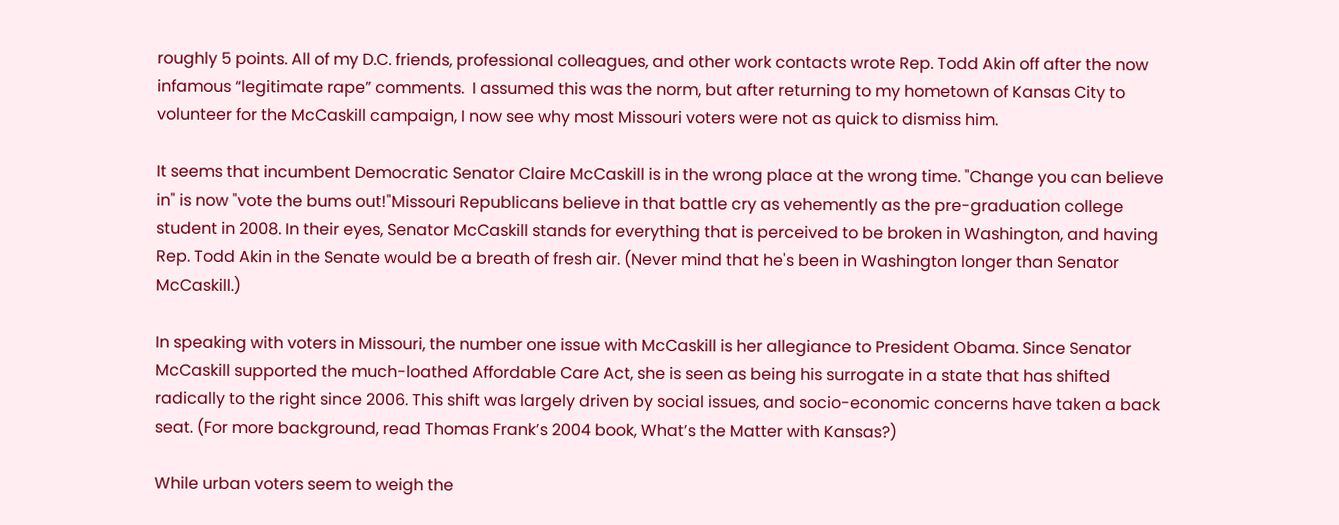roughly 5 points. All of my D.C. friends, professional colleagues, and other work contacts wrote Rep. Todd Akin off after the now infamous “legitimate rape” comments.  I assumed this was the norm, but after returning to my hometown of Kansas City to volunteer for the McCaskill campaign, I now see why most Missouri voters were not as quick to dismiss him.

It seems that incumbent Democratic Senator Claire McCaskill is in the wrong place at the wrong time. "Change you can believe in" is now "vote the bums out!"Missouri Republicans believe in that battle cry as vehemently as the pre-graduation college student in 2008. In their eyes, Senator McCaskill stands for everything that is perceived to be broken in Washington, and having Rep. Todd Akin in the Senate would be a breath of fresh air. (Never mind that he's been in Washington longer than Senator McCaskill.)

In speaking with voters in Missouri, the number one issue with McCaskill is her allegiance to President Obama. Since Senator McCaskill supported the much-loathed Affordable Care Act, she is seen as being his surrogate in a state that has shifted radically to the right since 2006. This shift was largely driven by social issues, and socio-economic concerns have taken a back seat. (For more background, read Thomas Frank’s 2004 book, What’s the Matter with Kansas?)

While urban voters seem to weigh the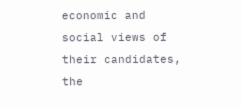economic and social views of their candidates, the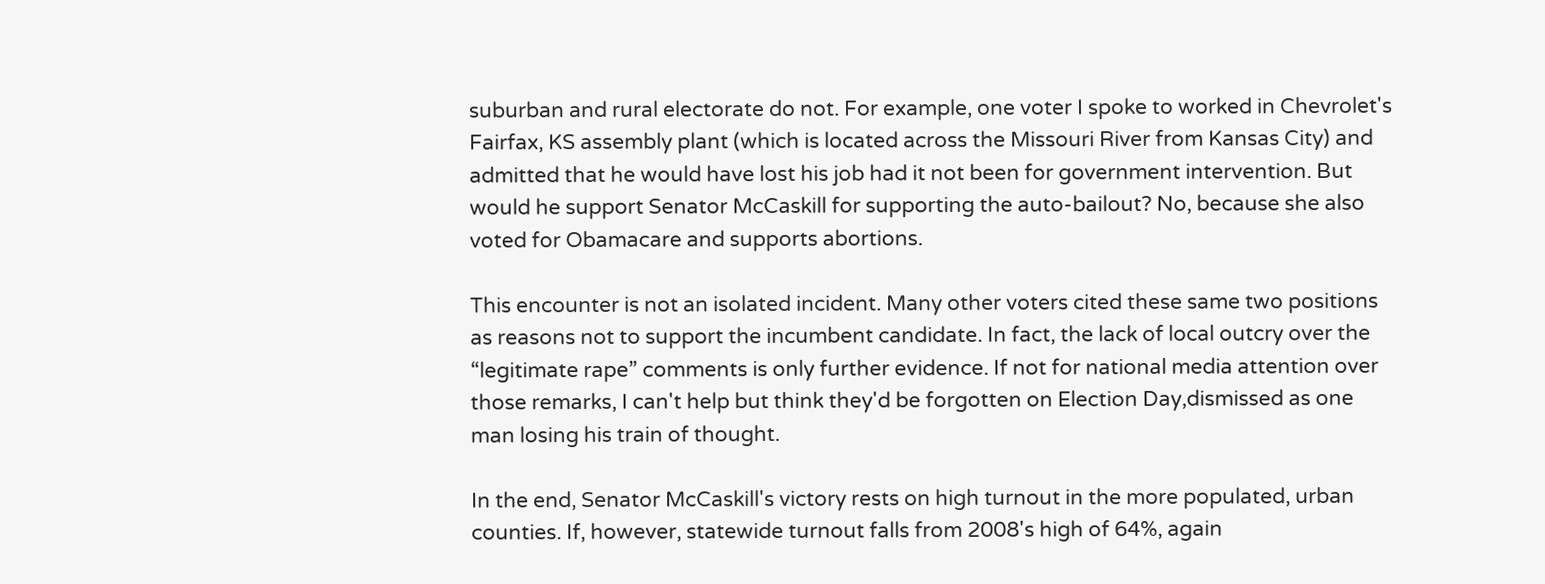suburban and rural electorate do not. For example, one voter I spoke to worked in Chevrolet's Fairfax, KS assembly plant (which is located across the Missouri River from Kansas City) and admitted that he would have lost his job had it not been for government intervention. But would he support Senator McCaskill for supporting the auto-bailout? No, because she also voted for Obamacare and supports abortions.

This encounter is not an isolated incident. Many other voters cited these same two positions as reasons not to support the incumbent candidate. In fact, the lack of local outcry over the “legitimate rape” comments is only further evidence. If not for national media attention over those remarks, I can't help but think they'd be forgotten on Election Day,dismissed as one man losing his train of thought.

In the end, Senator McCaskill's victory rests on high turnout in the more populated, urban counties. If, however, statewide turnout falls from 2008's high of 64%, again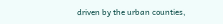driven by the urban counties,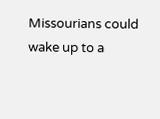Missourians could wake up to a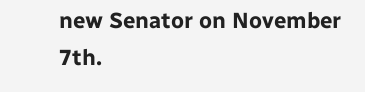new Senator on November 7th.